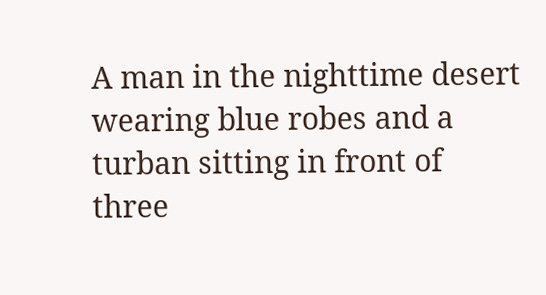A man in the nighttime desert wearing blue robes and a turban sitting in front of three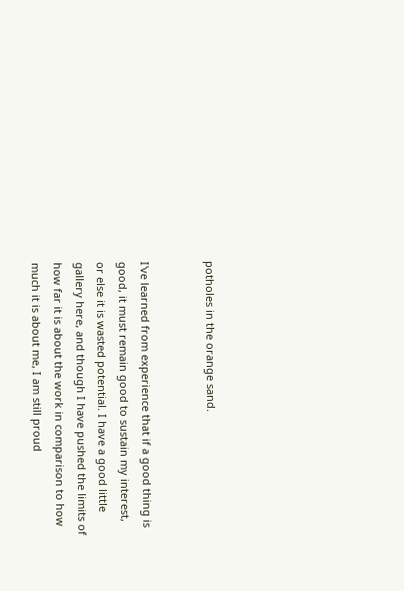potholes in the orange sand.


I've learned from experience that if a good thing is good, it must remain good to sustain my interest, or else it is wasted potential. I have a good little gallery here, and though I have pushed the limits of how far it is about the work in comparison to how much it is about me, I am still proud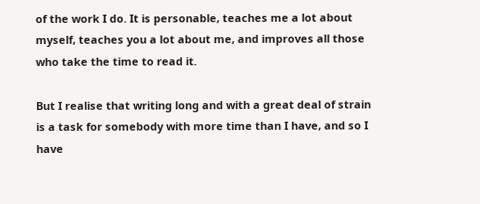of the work I do. It is personable, teaches me a lot about myself, teaches you a lot about me, and improves all those who take the time to read it.

But I realise that writing long and with a great deal of strain is a task for somebody with more time than I have, and so I have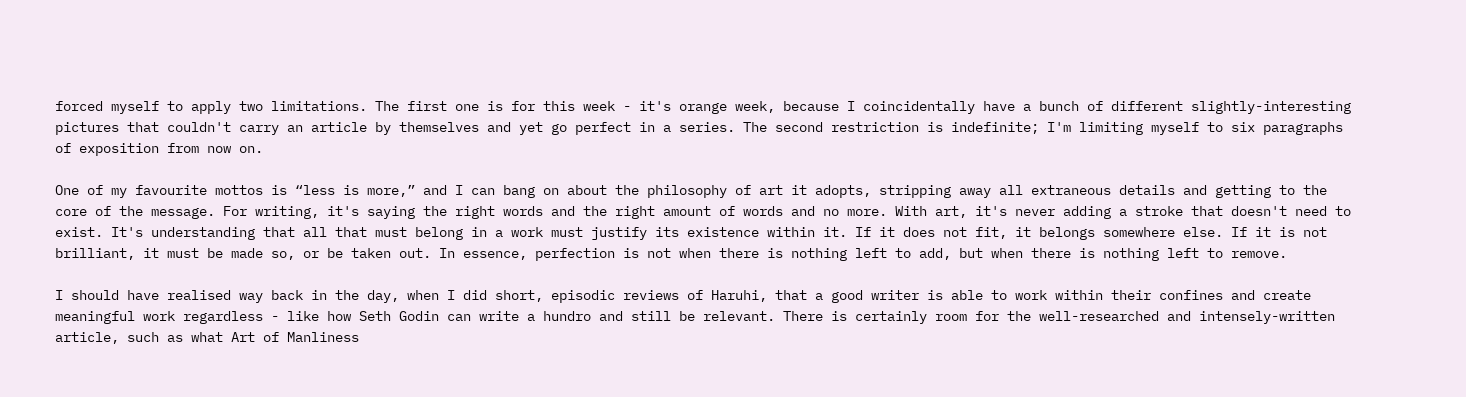forced myself to apply two limitations. The first one is for this week - it's orange week, because I coincidentally have a bunch of different slightly-interesting pictures that couldn't carry an article by themselves and yet go perfect in a series. The second restriction is indefinite; I'm limiting myself to six paragraphs of exposition from now on.

One of my favourite mottos is “less is more,” and I can bang on about the philosophy of art it adopts, stripping away all extraneous details and getting to the core of the message. For writing, it's saying the right words and the right amount of words and no more. With art, it's never adding a stroke that doesn't need to exist. It's understanding that all that must belong in a work must justify its existence within it. If it does not fit, it belongs somewhere else. If it is not brilliant, it must be made so, or be taken out. In essence, perfection is not when there is nothing left to add, but when there is nothing left to remove.

I should have realised way back in the day, when I did short, episodic reviews of Haruhi, that a good writer is able to work within their confines and create meaningful work regardless - like how Seth Godin can write a hundro and still be relevant. There is certainly room for the well-researched and intensely-written article, such as what Art of Manliness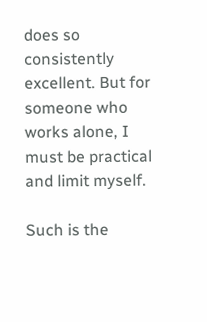does so consistently excellent. But for someone who works alone, I must be practical and limit myself.

Such is the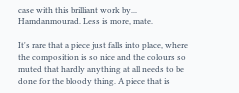case with this brilliant work by... Hamdanmourad. Less is more, mate.

It's rare that a piece just falls into place, where the composition is so nice and the colours so muted that hardly anything at all needs to be done for the bloody thing. A piece that is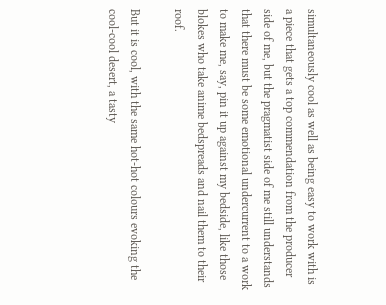simultaneously cool as well as being easy to work with is a piece that gets a top commendation from the producer side of me, but the pragmatist side of me still understands that there must be some emotional undercurrent to a work to make me, say, pin it up against my bedside, like those blokes who take anime bedspreads and nail them to their roof.

But it is cool, with the same hot-hot colours evoking the cool-cool desert, a tasty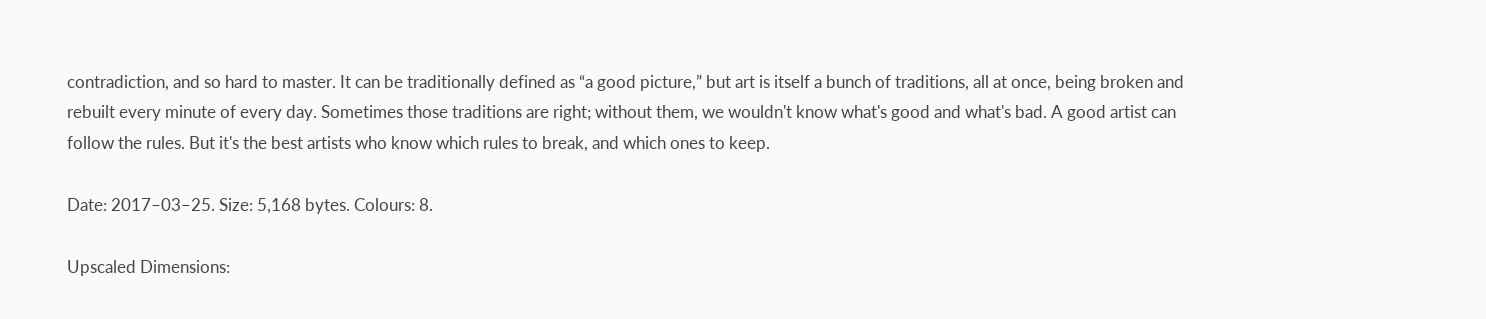contradiction, and so hard to master. It can be traditionally defined as “a good picture,” but art is itself a bunch of traditions, all at once, being broken and rebuilt every minute of every day. Sometimes those traditions are right; without them, we wouldn't know what's good and what's bad. A good artist can follow the rules. But it's the best artists who know which rules to break, and which ones to keep.

Date: 2017–03–25. Size: 5,168 bytes. Colours: 8.

Upscaled Dimensions: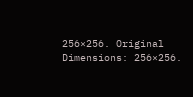256×256. Original Dimensions: 256×256.